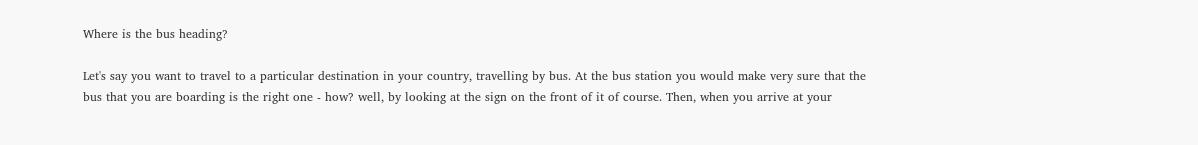Where is the bus heading?

Let's say you want to travel to a particular destination in your country, travelling by bus. At the bus station you would make very sure that the bus that you are boarding is the right one - how? well, by looking at the sign on the front of it of course. Then, when you arrive at your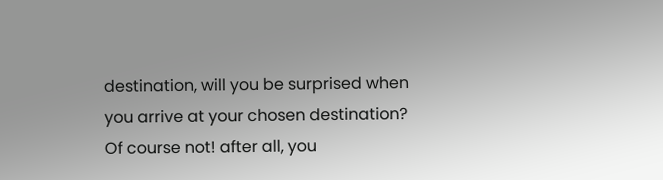destination, will you be surprised when you arrive at your chosen destination? Of course not! after all, you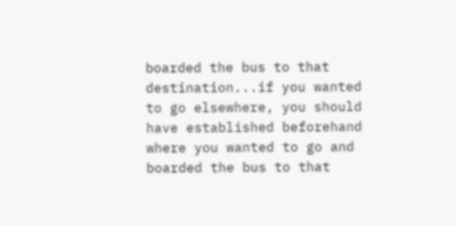boarded the bus to that destination...if you wanted to go elsewhere, you should have established beforehand where you wanted to go and boarded the bus to that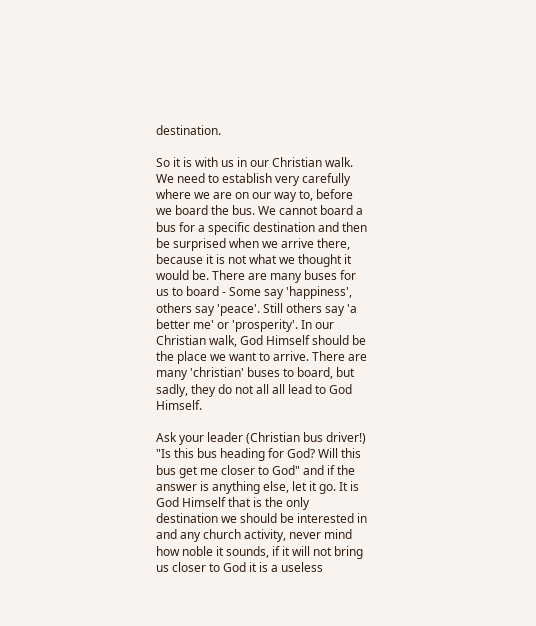destination.

So it is with us in our Christian walk. We need to establish very carefully where we are on our way to, before we board the bus. We cannot board a bus for a specific destination and then be surprised when we arrive there, because it is not what we thought it would be. There are many buses for us to board - Some say 'happiness', others say 'peace'. Still others say 'a better me' or 'prosperity'. In our Christian walk, God Himself should be the place we want to arrive. There are many 'christian' buses to board, but sadly, they do not all all lead to God Himself.

Ask your leader (Christian bus driver!) "Is this bus heading for God? Will this bus get me closer to God" and if the answer is anything else, let it go. It is God Himself that is the only destination we should be interested in and any church activity, never mind how noble it sounds, if it will not bring us closer to God it is a useless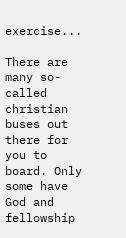exercise...

There are many so-called christian buses out there for you to board. Only some have God and fellowship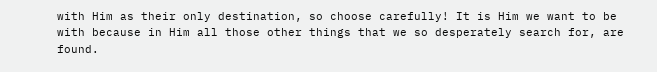with Him as their only destination, so choose carefully! It is Him we want to be with because in Him all those other things that we so desperately search for, are found.